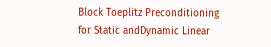Block Toeplitz Preconditioning for Static andDynamic Linear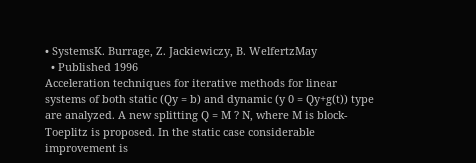• SystemsK. Burrage, Z. Jackiewiczy, B. WelfertzMay
  • Published 1996
Acceleration techniques for iterative methods for linear systems of both static (Qy = b) and dynamic (y 0 = Qy+g(t)) type are analyzed. A new splitting Q = M ? N, where M is block-Toeplitz is proposed. In the static case considerable improvement is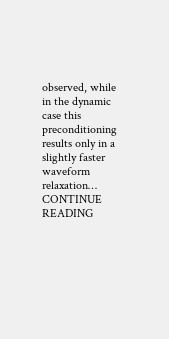observed, while in the dynamic case this preconditioning results only in a slightly faster waveform relaxation… CONTINUE READING